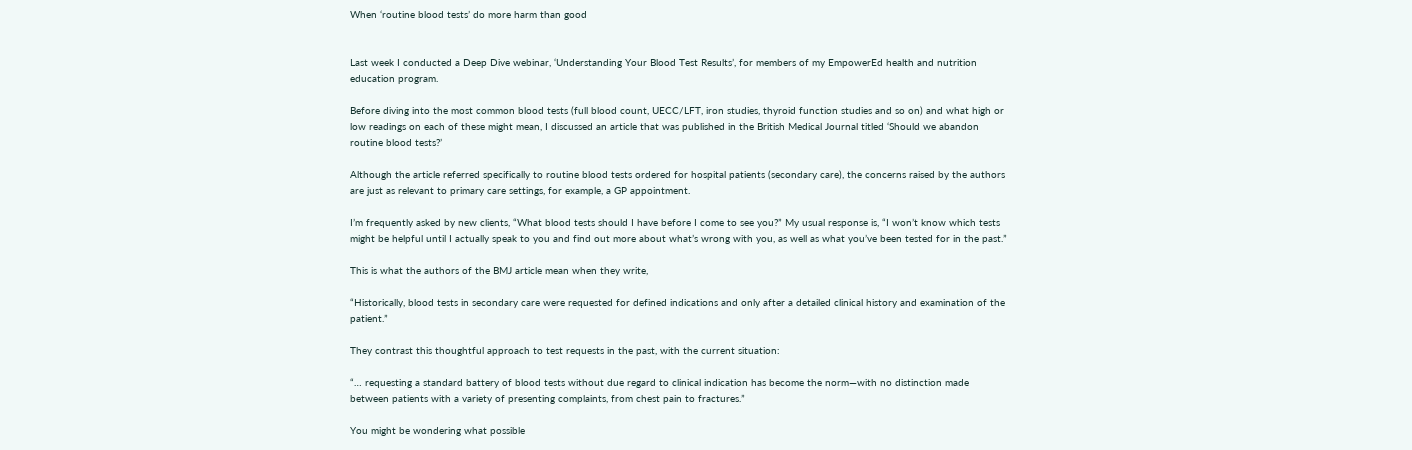When ‘routine blood tests’ do more harm than good


Last week I conducted a Deep Dive webinar, ‘Understanding Your Blood Test Results’, for members of my EmpowerEd health and nutrition education program.

Before diving into the most common blood tests (full blood count, UECC/LFT, iron studies, thyroid function studies and so on) and what high or low readings on each of these might mean, I discussed an article that was published in the British Medical Journal titled ‘Should we abandon routine blood tests?’

Although the article referred specifically to routine blood tests ordered for hospital patients (secondary care), the concerns raised by the authors are just as relevant to primary care settings, for example, a GP appointment.

I’m frequently asked by new clients, “What blood tests should I have before I come to see you?” My usual response is, “I won’t know which tests might be helpful until I actually speak to you and find out more about what’s wrong with you, as well as what you’ve been tested for in the past.”

This is what the authors of the BMJ article mean when they write,

“Historically, blood tests in secondary care were requested for defined indications and only after a detailed clinical history and examination of the patient.”

They contrast this thoughtful approach to test requests in the past, with the current situation:

“… requesting a standard battery of blood tests without due regard to clinical indication has become the norm—with no distinction made between patients with a variety of presenting complaints, from chest pain to fractures.”

You might be wondering what possible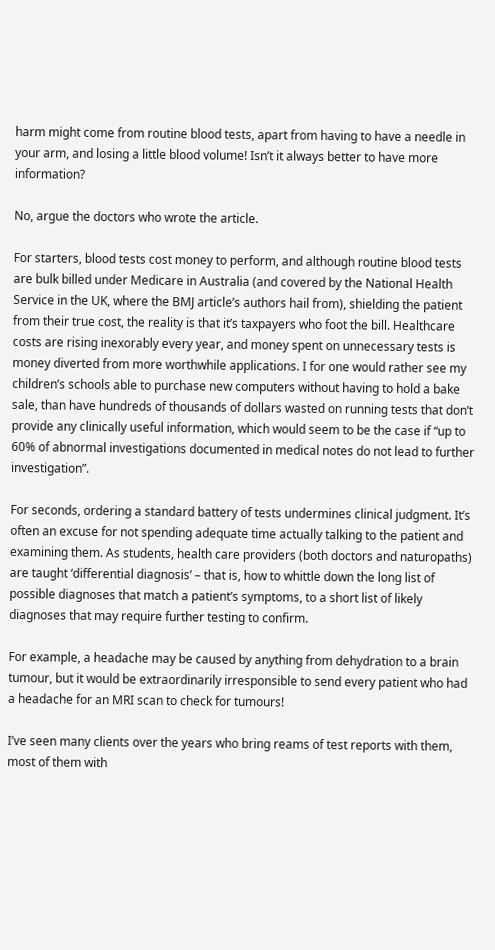harm might come from routine blood tests, apart from having to have a needle in your arm, and losing a little blood volume! Isn’t it always better to have more information?

No, argue the doctors who wrote the article.

For starters, blood tests cost money to perform, and although routine blood tests are bulk billed under Medicare in Australia (and covered by the National Health Service in the UK, where the BMJ article’s authors hail from), shielding the patient from their true cost, the reality is that it’s taxpayers who foot the bill. Healthcare costs are rising inexorably every year, and money spent on unnecessary tests is money diverted from more worthwhile applications. I for one would rather see my children’s schools able to purchase new computers without having to hold a bake sale, than have hundreds of thousands of dollars wasted on running tests that don’t provide any clinically useful information, which would seem to be the case if “up to 60% of abnormal investigations documented in medical notes do not lead to further investigation”.

For seconds, ordering a standard battery of tests undermines clinical judgment. It’s often an excuse for not spending adequate time actually talking to the patient and examining them. As students, health care providers (both doctors and naturopaths) are taught ‘differential diagnosis’ – that is, how to whittle down the long list of possible diagnoses that match a patient’s symptoms, to a short list of likely diagnoses that may require further testing to confirm.

For example, a headache may be caused by anything from dehydration to a brain tumour, but it would be extraordinarily irresponsible to send every patient who had a headache for an MRI scan to check for tumours!

I’ve seen many clients over the years who bring reams of test reports with them, most of them with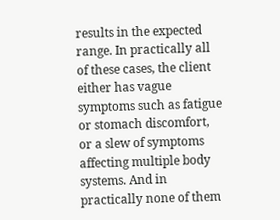results in the expected range. In practically all of these cases, the client either has vague symptoms such as fatigue or stomach discomfort, or a slew of symptoms affecting multiple body systems. And in practically none of them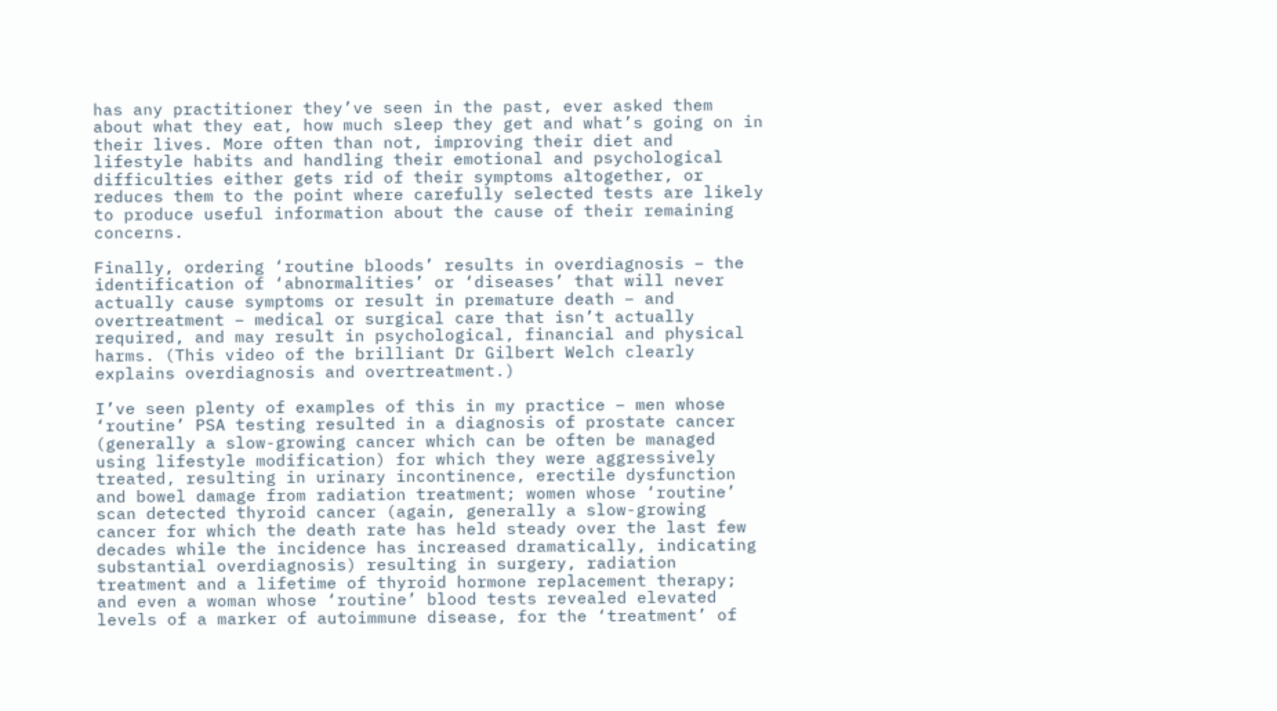has any practitioner they’ve seen in the past, ever asked them about what they eat, how much sleep they get and what’s going on in their lives. More often than not, improving their diet and lifestyle habits and handling their emotional and psychological difficulties either gets rid of their symptoms altogether, or reduces them to the point where carefully selected tests are likely to produce useful information about the cause of their remaining concerns.

Finally, ordering ‘routine bloods’ results in overdiagnosis – the identification of ‘abnormalities’ or ‘diseases’ that will never actually cause symptoms or result in premature death – and overtreatment – medical or surgical care that isn’t actually required, and may result in psychological, financial and physical harms. (This video of the brilliant Dr Gilbert Welch clearly explains overdiagnosis and overtreatment.)

I’ve seen plenty of examples of this in my practice – men whose ‘routine’ PSA testing resulted in a diagnosis of prostate cancer (generally a slow-growing cancer which can be often be managed using lifestyle modification) for which they were aggressively treated, resulting in urinary incontinence, erectile dysfunction and bowel damage from radiation treatment; women whose ‘routine’ scan detected thyroid cancer (again, generally a slow-growing cancer for which the death rate has held steady over the last few decades while the incidence has increased dramatically, indicating substantial overdiagnosis) resulting in surgery, radiation treatment and a lifetime of thyroid hormone replacement therapy; and even a woman whose ‘routine’ blood tests revealed elevated levels of a marker of autoimmune disease, for the ‘treatment’ of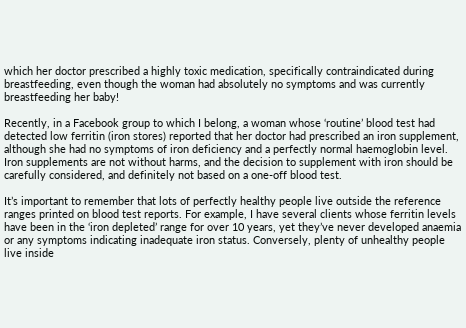which her doctor prescribed a highly toxic medication, specifically contraindicated during breastfeeding, even though the woman had absolutely no symptoms and was currently breastfeeding her baby!

Recently, in a Facebook group to which I belong, a woman whose ‘routine’ blood test had detected low ferritin (iron stores) reported that her doctor had prescribed an iron supplement, although she had no symptoms of iron deficiency and a perfectly normal haemoglobin level. Iron supplements are not without harms, and the decision to supplement with iron should be carefully considered, and definitely not based on a one-off blood test.

It’s important to remember that lots of perfectly healthy people live outside the reference ranges printed on blood test reports. For example, I have several clients whose ferritin levels have been in the ‘iron depleted’ range for over 10 years, yet they’ve never developed anaemia or any symptoms indicating inadequate iron status. Conversely, plenty of unhealthy people live inside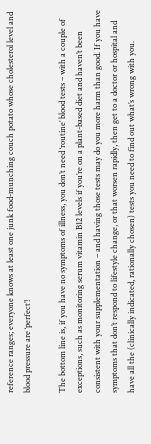reference ranges; everyone knows at least one junk food-munching couch potato whose cholesterol level and blood pressure are ‘perfect’!

The bottom line is, if you have no symptoms of illness, you don’t need ‘routine’ blood tests – with a couple of exceptions, such as monitoring serum vitamin B12 levels if you’re on a plant-based diet and haven’t been consistent with your supplementation – and having those tests may do you more harm than good. If you have symptoms that don’t respond to lifestyle change, or that worsen rapidly, then get to a doctor or hospital and have all the (clinically indicated, rationally chosen) tests you need to find out what’s wrong with you.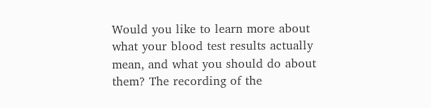Would you like to learn more about what your blood test results actually mean, and what you should do about them? The recording of the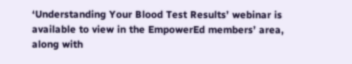‘Understanding Your Blood Test Results’ webinar is available to view in the EmpowerEd members’ area, along with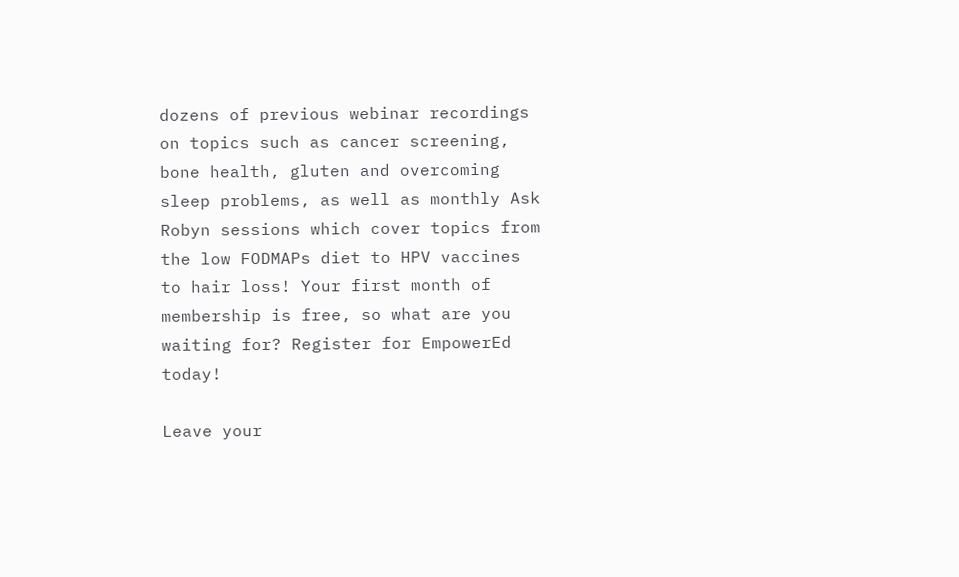dozens of previous webinar recordings on topics such as cancer screening, bone health, gluten and overcoming sleep problems, as well as monthly Ask Robyn sessions which cover topics from the low FODMAPs diet to HPV vaccines to hair loss! Your first month of membership is free, so what are you waiting for? Register for EmpowerEd today!

Leave your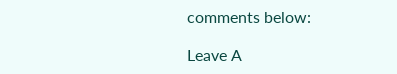comments below:

Leave A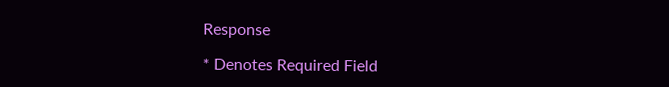Response

* Denotes Required Field